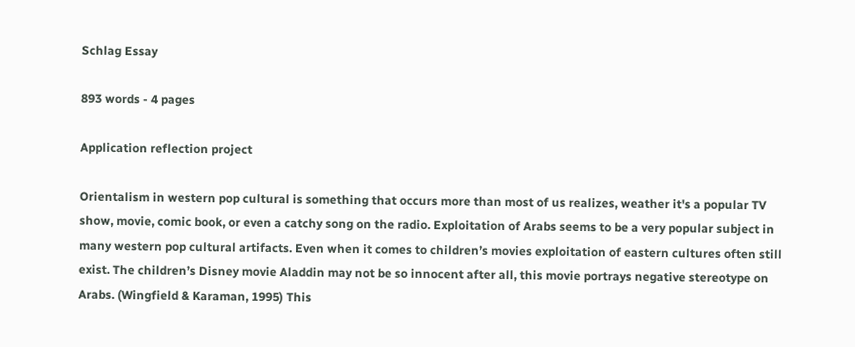Schlag Essay

893 words - 4 pages

Application reflection project

Orientalism in western pop cultural is something that occurs more than most of us realizes, weather it's a popular TV show, movie, comic book, or even a catchy song on the radio. Exploitation of Arabs seems to be a very popular subject in many western pop cultural artifacts. Even when it comes to children’s movies exploitation of eastern cultures often still exist. The children’s Disney movie Aladdin may not be so innocent after all, this movie portrays negative stereotype on Arabs. (Wingfield & Karaman, 1995) This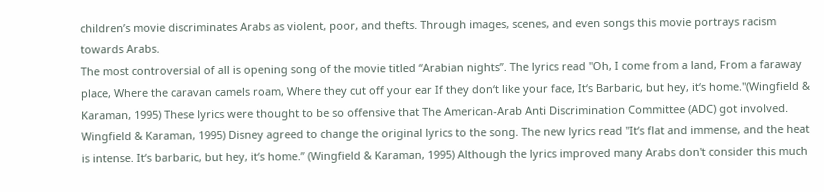children’s movie discriminates Arabs as violent, poor, and thefts. Through images, scenes, and even songs this movie portrays racism towards Arabs.
The most controversial of all is opening song of the movie titled “Arabian nights”. The lyrics read "Oh, I come from a land, From a faraway place, Where the caravan camels roam, Where they cut off your ear If they don‘t like your face, It‘s Barbaric, but hey, it‘s home."(Wingfield & Karaman, 1995) These lyrics were thought to be so offensive that The American-Arab Anti Discrimination Committee (ADC) got involved. Wingfield & Karaman, 1995) Disney agreed to change the original lyrics to the song. The new lyrics read "It‘s flat and immense, and the heat is intense. It‘s barbaric, but hey, it‘s home.” (Wingfield & Karaman, 1995) Although the lyrics improved many Arabs don't consider this much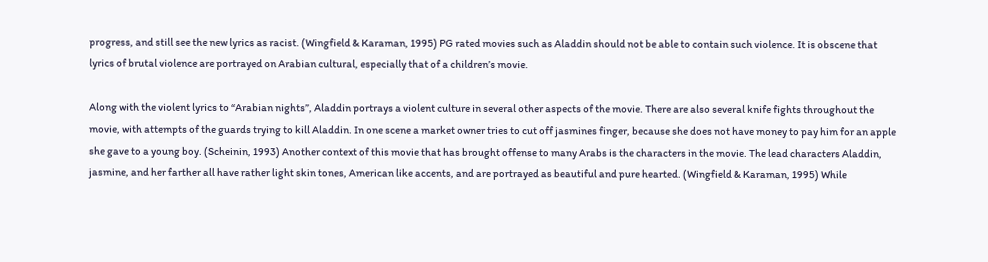progress, and still see the new lyrics as racist. (Wingfield & Karaman, 1995) PG rated movies such as Aladdin should not be able to contain such violence. It is obscene that lyrics of brutal violence are portrayed on Arabian cultural, especially that of a children’s movie.

Along with the violent lyrics to “Arabian nights”, Aladdin portrays a violent culture in several other aspects of the movie. There are also several knife fights throughout the movie, with attempts of the guards trying to kill Aladdin. In one scene a market owner tries to cut off jasmines finger, because she does not have money to pay him for an apple she gave to a young boy. (Scheinin, 1993) Another context of this movie that has brought offense to many Arabs is the characters in the movie. The lead characters Aladdin, jasmine, and her farther all have rather light skin tones, American like accents, and are portrayed as beautiful and pure hearted. (Wingfield & Karaman, 1995) While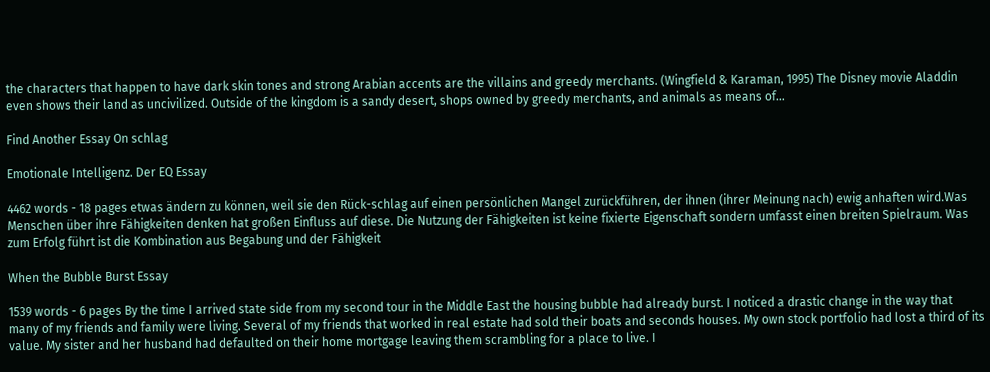the characters that happen to have dark skin tones and strong Arabian accents are the villains and greedy merchants. (Wingfield & Karaman, 1995) The Disney movie Aladdin even shows their land as uncivilized. Outside of the kingdom is a sandy desert, shops owned by greedy merchants, and animals as means of...

Find Another Essay On schlag

Emotionale Intelligenz. Der EQ Essay

4462 words - 18 pages etwas ändern zu können, weil sie den Rück-schlag auf einen persönlichen Mangel zurückführen, der ihnen (ihrer Meinung nach) ewig anhaften wird.Was Menschen über ihre Fähigkeiten denken hat großen Einfluss auf diese. Die Nutzung der Fähigkeiten ist keine fixierte Eigenschaft sondern umfasst einen breiten Spielraum. Was zum Erfolg führt ist die Kombination aus Begabung und der Fähigkeit

When the Bubble Burst Essay

1539 words - 6 pages By the time I arrived state side from my second tour in the Middle East the housing bubble had already burst. I noticed a drastic change in the way that many of my friends and family were living. Several of my friends that worked in real estate had sold their boats and seconds houses. My own stock portfolio had lost a third of its value. My sister and her husband had defaulted on their home mortgage leaving them scrambling for a place to live. I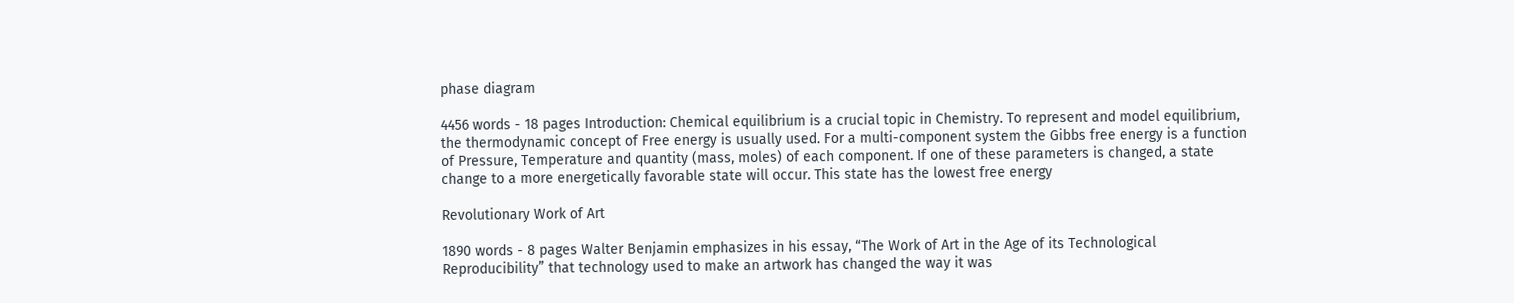phase diagram

4456 words - 18 pages Introduction: Chemical equilibrium is a crucial topic in Chemistry. To represent and model equilibrium, the thermodynamic concept of Free energy is usually used. For a multi-component system the Gibbs free energy is a function of Pressure, Temperature and quantity (mass, moles) of each component. If one of these parameters is changed, a state change to a more energetically favorable state will occur. This state has the lowest free energy

Revolutionary Work of Art

1890 words - 8 pages Walter Benjamin emphasizes in his essay, “The Work of Art in the Age of its Technological Reproducibility” that technology used to make an artwork has changed the way it was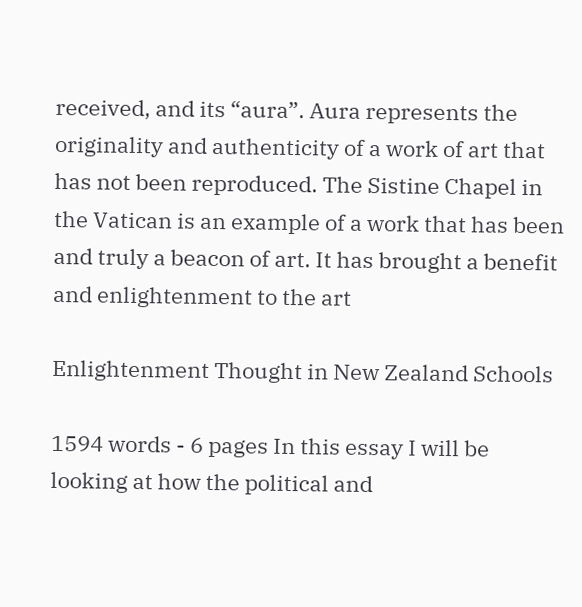received, and its “aura”. Aura represents the originality and authenticity of a work of art that has not been reproduced. The Sistine Chapel in the Vatican is an example of a work that has been and truly a beacon of art. It has brought a benefit and enlightenment to the art

Enlightenment Thought in New Zealand Schools

1594 words - 6 pages In this essay I will be looking at how the political and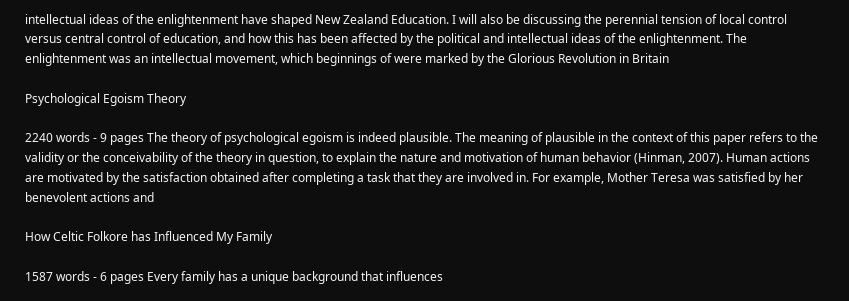intellectual ideas of the enlightenment have shaped New Zealand Education. I will also be discussing the perennial tension of local control versus central control of education, and how this has been affected by the political and intellectual ideas of the enlightenment. The enlightenment was an intellectual movement, which beginnings of were marked by the Glorious Revolution in Britain

Psychological Egoism Theory

2240 words - 9 pages The theory of psychological egoism is indeed plausible. The meaning of plausible in the context of this paper refers to the validity or the conceivability of the theory in question, to explain the nature and motivation of human behavior (Hinman, 2007). Human actions are motivated by the satisfaction obtained after completing a task that they are involved in. For example, Mother Teresa was satisfied by her benevolent actions and

How Celtic Folkore has Influenced My Family

1587 words - 6 pages Every family has a unique background that influences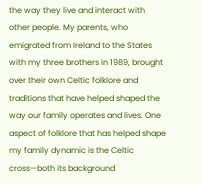the way they live and interact with other people. My parents, who emigrated from Ireland to the States with my three brothers in 1989, brought over their own Celtic folklore and traditions that have helped shaped the way our family operates and lives. One aspect of folklore that has helped shape my family dynamic is the Celtic cross—both its background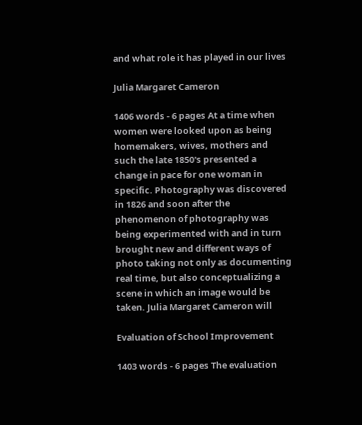and what role it has played in our lives

Julia Margaret Cameron

1406 words - 6 pages At a time when women were looked upon as being homemakers, wives, mothers and such the late 1850's presented a change in pace for one woman in specific. Photography was discovered in 1826 and soon after the phenomenon of photography was being experimented with and in turn brought new and different ways of photo taking not only as documenting real time, but also conceptualizing a scene in which an image would be taken. Julia Margaret Cameron will

Evaluation of School Improvement

1403 words - 6 pages The evaluation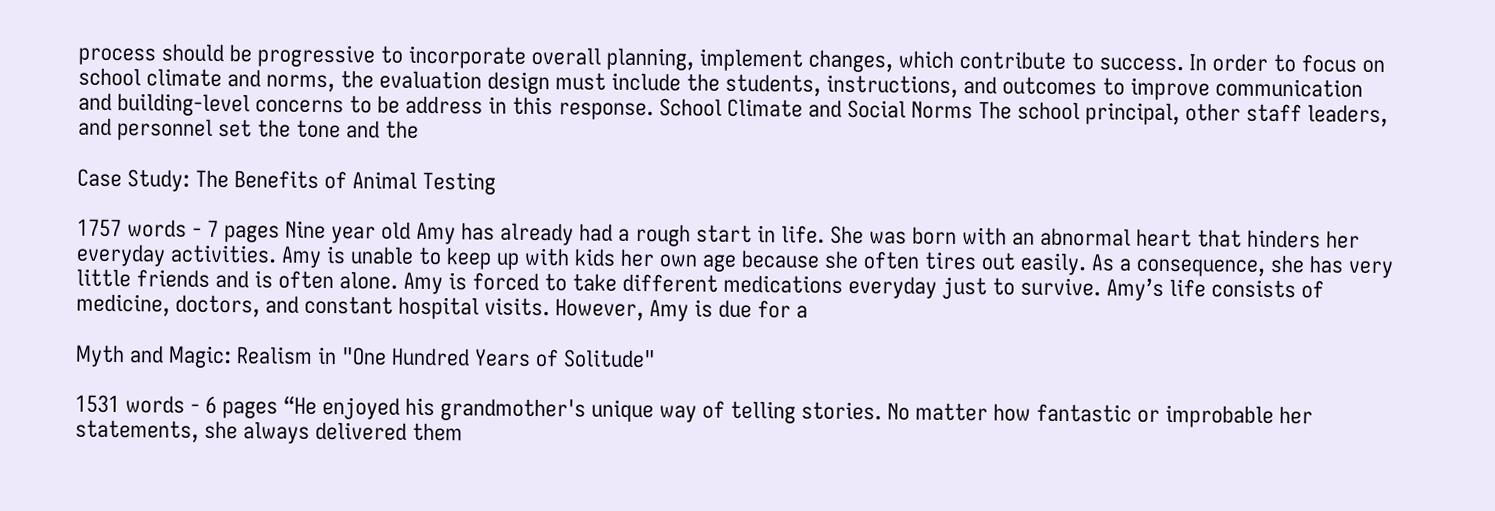process should be progressive to incorporate overall planning, implement changes, which contribute to success. In order to focus on school climate and norms, the evaluation design must include the students, instructions, and outcomes to improve communication and building-level concerns to be address in this response. School Climate and Social Norms The school principal, other staff leaders, and personnel set the tone and the

Case Study: The Benefits of Animal Testing

1757 words - 7 pages Nine year old Amy has already had a rough start in life. She was born with an abnormal heart that hinders her everyday activities. Amy is unable to keep up with kids her own age because she often tires out easily. As a consequence, she has very little friends and is often alone. Amy is forced to take different medications everyday just to survive. Amy’s life consists of medicine, doctors, and constant hospital visits. However, Amy is due for a

Myth and Magic: Realism in "One Hundred Years of Solitude"

1531 words - 6 pages “He enjoyed his grandmother's unique way of telling stories. No matter how fantastic or improbable her statements, she always delivered them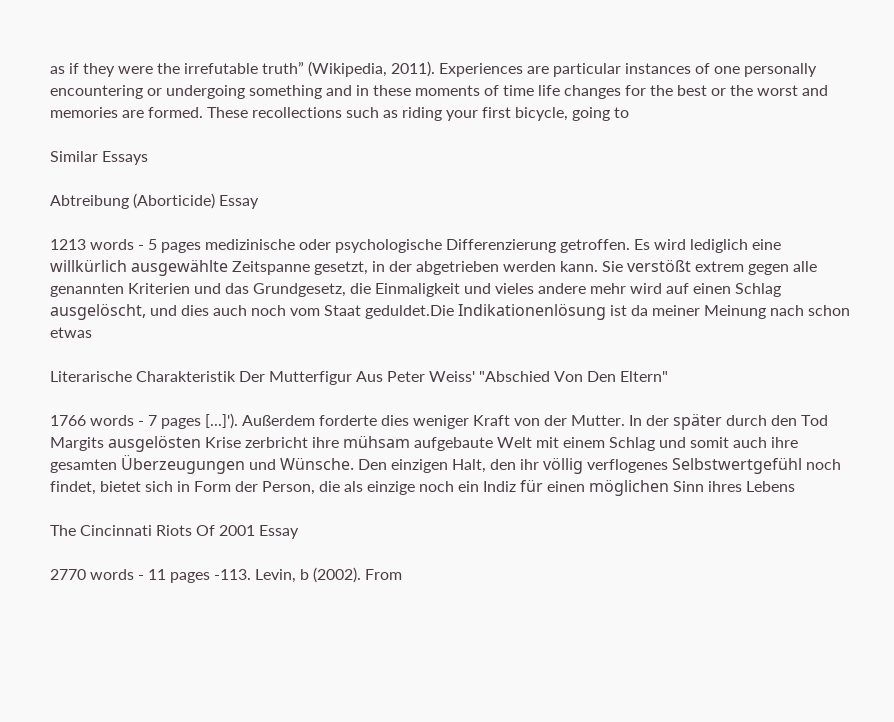as if they were the irrefutable truth” (Wikipedia, 2011). Experiences are particular instances of one personally encountering or undergoing something and in these moments of time life changes for the best or the worst and memories are formed. These recollections such as riding your first bicycle, going to

Similar Essays

Abtreibung (Aborticide) Essay

1213 words - 5 pages medizinische oder psychologische Differenzierung getroffen. Es wird lediglich eine willkürlich ausgewählte Zeitspanne gesetzt, in der abgetrieben werden kann. Sie verstößt extrem gegen alle genannten Kriterien und das Grundgesetz, die Einmaligkeit und vieles andere mehr wird auf einen Schlag ausgelöscht, und dies auch noch vom Staat geduldet.Die Indikationenlösung ist da meiner Meinung nach schon etwas

Literarische Charakteristik Der Mutterfigur Aus Peter Weiss' "Abschied Von Den Eltern"

1766 words - 7 pages [...]'). Außerdem forderte dies weniger Kraft von der Mutter. In der später durch den Tod Margits ausgelösten Krise zerbricht ihre mühsam aufgebaute Welt mit einem Schlag und somit auch ihre gesamten Überzeugungen und Wünsche. Den einzigen Halt, den ihr völlig verflogenes Selbstwertgefühl noch findet, bietet sich in Form der Person, die als einzige noch ein Indiz für einen möglichen Sinn ihres Lebens

The Cincinnati Riots Of 2001 Essay

2770 words - 11 pages -113. Levin, b (2002). From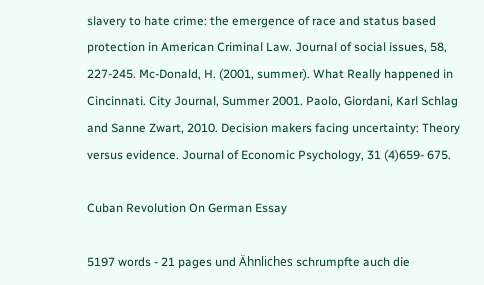slavery to hate crime: the emergence of race and status based protection in American Criminal Law. Journal of social issues, 58, 227-245. Mc-Donald, H. (2001, summer). What Really happened in Cincinnati. City Journal, Summer 2001. Paolo, Giordani, Karl Schlag and Sanne Zwart, 2010. Decision makers facing uncertainty: Theory versus evidence. Journal of Economic Psychology, 31 (4)659- 675.

Cuban Revolution On German Essay

5197 words - 21 pages und Ähnliches schrumpfte auch die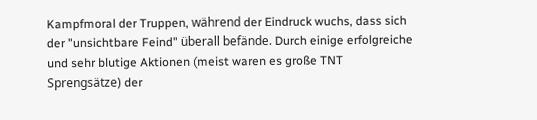Kampfmoral der Truppen, während der Eindruck wuchs, dass sich der "unsichtbare Feind" überall befände. Durch einige erfolgreiche und sehr blutige Aktionen (meist waren es große TNT Sprengsätze) der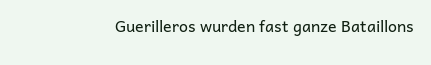Guerilleros wurden fast ganze Bataillons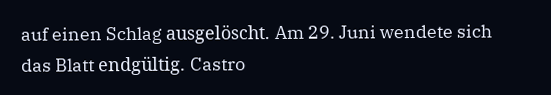auf einen Schlag ausgelöscht. Am 29. Juni wendete sich das Blatt endgültig. Castro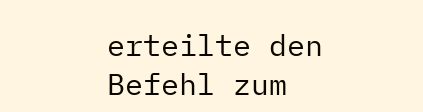erteilte den Befehl zum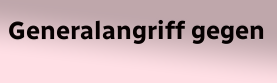Generalangriff gegen